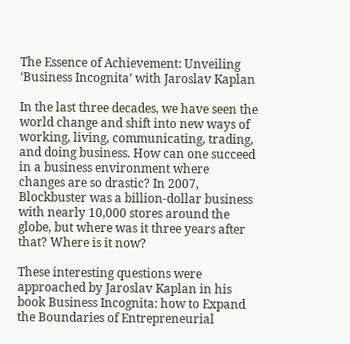The Essence of Achievement: Unveiling ‘Business Incognita’ with Jaroslav Kaplan

In the last three decades, we have seen the world change and shift into new ways of working, living, communicating, trading, and doing business. How can one succeed in a business environment where changes are so drastic? In 2007, Blockbuster was a billion-dollar business with nearly 10,000 stores around the globe, but where was it three years after that? Where is it now?

These interesting questions were approached by Jaroslav Kaplan in his book Business Incognita: how to Expand the Boundaries of Entrepreneurial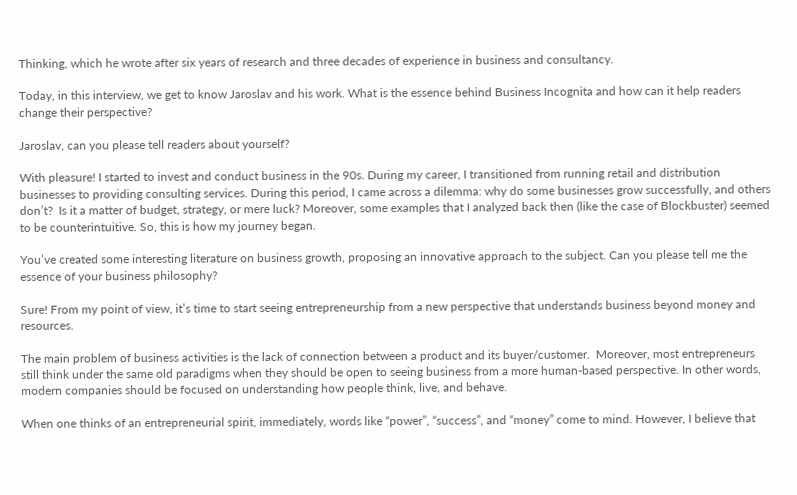Thinking, which he wrote after six years of research and three decades of experience in business and consultancy.

Today, in this interview, we get to know Jaroslav and his work. What is the essence behind Business Incognita and how can it help readers change their perspective?

Jaroslav, can you please tell readers about yourself?

With pleasure! I started to invest and conduct business in the 90s. During my career, I transitioned from running retail and distribution businesses to providing consulting services. During this period, I came across a dilemma: why do some businesses grow successfully, and others don’t?  Is it a matter of budget, strategy, or mere luck? Moreover, some examples that I analyzed back then (like the case of Blockbuster) seemed to be counterintuitive. So, this is how my journey began.

You’ve created some interesting literature on business growth, proposing an innovative approach to the subject. Can you please tell me the essence of your business philosophy?

Sure! From my point of view, it’s time to start seeing entrepreneurship from a new perspective that understands business beyond money and resources.

The main problem of business activities is the lack of connection between a product and its buyer/customer.  Moreover, most entrepreneurs still think under the same old paradigms when they should be open to seeing business from a more human-based perspective. In other words, modern companies should be focused on understanding how people think, live, and behave.

When one thinks of an entrepreneurial spirit, immediately, words like “power”, “success”, and “money” come to mind. However, I believe that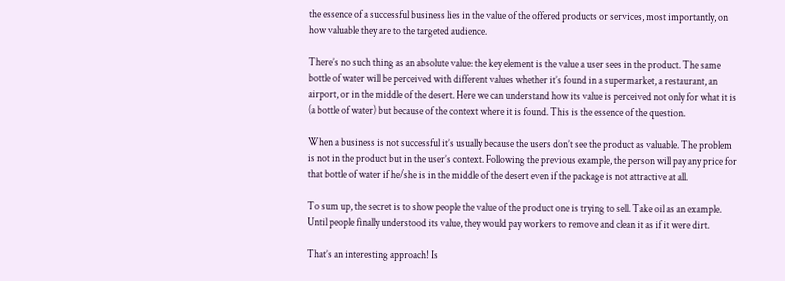the essence of a successful business lies in the value of the offered products or services, most importantly, on how valuable they are to the targeted audience.

There’s no such thing as an absolute value: the key element is the value a user sees in the product. The same bottle of water will be perceived with different values whether it’s found in a supermarket, a restaurant, an airport, or in the middle of the desert. Here we can understand how its value is perceived not only for what it is (a bottle of water) but because of the context where it is found. This is the essence of the question.

When a business is not successful it’s usually because the users don’t see the product as valuable. The problem is not in the product but in the user’s context. Following the previous example, the person will pay any price for that bottle of water if he/she is in the middle of the desert even if the package is not attractive at all.

To sum up, the secret is to show people the value of the product one is trying to sell. Take oil as an example. Until people finally understood its value, they would pay workers to remove and clean it as if it were dirt.

That’s an interesting approach! Is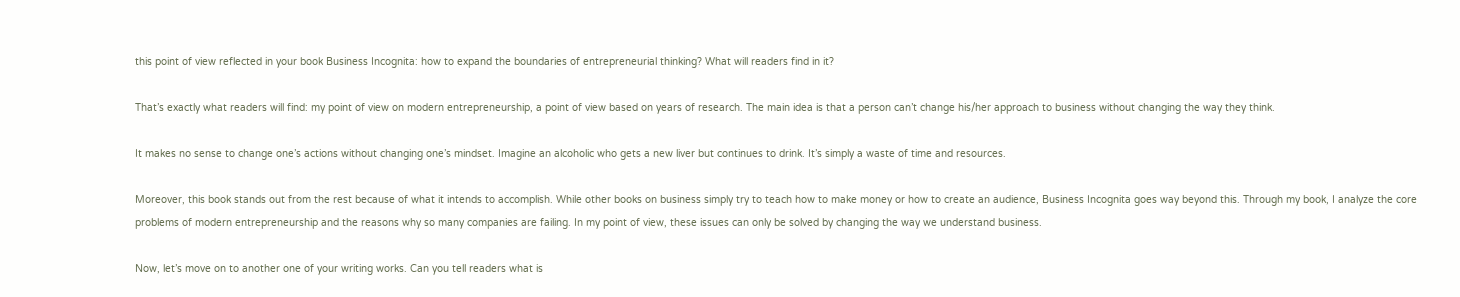this point of view reflected in your book Business Incognita: how to expand the boundaries of entrepreneurial thinking? What will readers find in it?

That’s exactly what readers will find: my point of view on modern entrepreneurship, a point of view based on years of research. The main idea is that a person can’t change his/her approach to business without changing the way they think.

It makes no sense to change one’s actions without changing one’s mindset. Imagine an alcoholic who gets a new liver but continues to drink. It’s simply a waste of time and resources.

Moreover, this book stands out from the rest because of what it intends to accomplish. While other books on business simply try to teach how to make money or how to create an audience, Business Incognita goes way beyond this. Through my book, I analyze the core problems of modern entrepreneurship and the reasons why so many companies are failing. In my point of view, these issues can only be solved by changing the way we understand business.

Now, let’s move on to another one of your writing works. Can you tell readers what is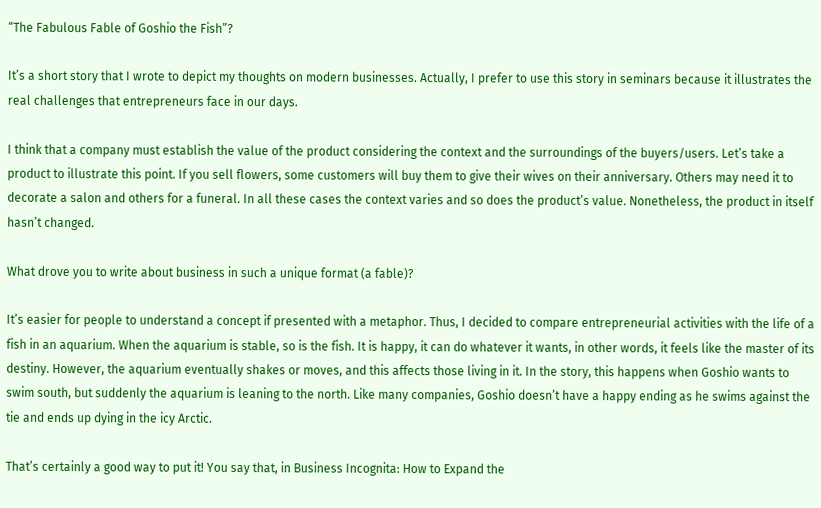“The Fabulous Fable of Goshio the Fish”?

It’s a short story that I wrote to depict my thoughts on modern businesses. Actually, I prefer to use this story in seminars because it illustrates the real challenges that entrepreneurs face in our days.

I think that a company must establish the value of the product considering the context and the surroundings of the buyers/users. Let’s take a product to illustrate this point. If you sell flowers, some customers will buy them to give their wives on their anniversary. Others may need it to decorate a salon and others for a funeral. In all these cases the context varies and so does the product’s value. Nonetheless, the product in itself hasn’t changed.

What drove you to write about business in such a unique format (a fable)?

It’s easier for people to understand a concept if presented with a metaphor. Thus, I decided to compare entrepreneurial activities with the life of a fish in an aquarium. When the aquarium is stable, so is the fish. It is happy, it can do whatever it wants, in other words, it feels like the master of its destiny. However, the aquarium eventually shakes or moves, and this affects those living in it. In the story, this happens when Goshio wants to swim south, but suddenly the aquarium is leaning to the north. Like many companies, Goshio doesn’t have a happy ending as he swims against the tie and ends up dying in the icy Arctic.

That’s certainly a good way to put it! You say that, in Business Incognita: How to Expand the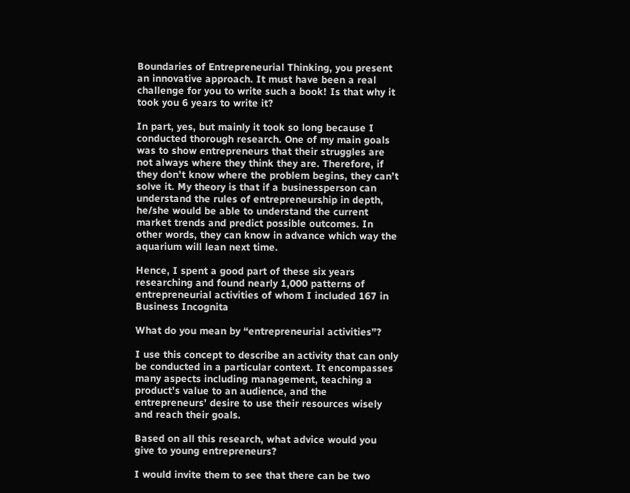Boundaries of Entrepreneurial Thinking, you present an innovative approach. It must have been a real challenge for you to write such a book! Is that why it took you 6 years to write it?

In part, yes, but mainly it took so long because I conducted thorough research. One of my main goals was to show entrepreneurs that their struggles are not always where they think they are. Therefore, if they don’t know where the problem begins, they can’t solve it. My theory is that if a businessperson can understand the rules of entrepreneurship in depth, he/she would be able to understand the current market trends and predict possible outcomes. In other words, they can know in advance which way the aquarium will lean next time.

Hence, I spent a good part of these six years researching and found nearly 1,000 patterns of entrepreneurial activities of whom I included 167 in Business Incognita

What do you mean by “entrepreneurial activities”?

I use this concept to describe an activity that can only be conducted in a particular context. It encompasses many aspects including management, teaching a product’s value to an audience, and the entrepreneurs’ desire to use their resources wisely and reach their goals.

Based on all this research, what advice would you give to young entrepreneurs?

I would invite them to see that there can be two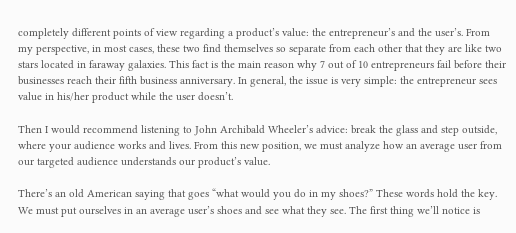completely different points of view regarding a product’s value: the entrepreneur’s and the user’s. From my perspective, in most cases, these two find themselves so separate from each other that they are like two stars located in faraway galaxies. This fact is the main reason why 7 out of 10 entrepreneurs fail before their businesses reach their fifth business anniversary. In general, the issue is very simple: the entrepreneur sees value in his/her product while the user doesn’t.

Then I would recommend listening to John Archibald Wheeler’s advice: break the glass and step outside, where your audience works and lives. From this new position, we must analyze how an average user from our targeted audience understands our product’s value.

There’s an old American saying that goes “what would you do in my shoes?” These words hold the key. We must put ourselves in an average user’s shoes and see what they see. The first thing we’ll notice is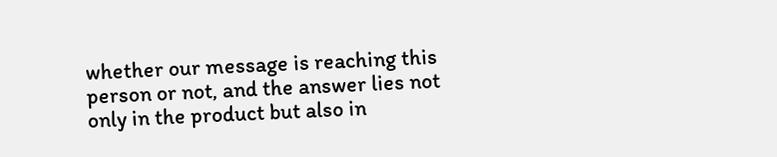whether our message is reaching this person or not, and the answer lies not only in the product but also in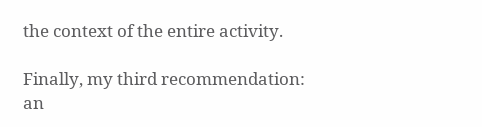the context of the entire activity.

Finally, my third recommendation: an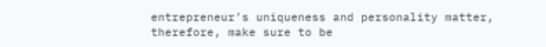entrepreneur’s uniqueness and personality matter, therefore, make sure to be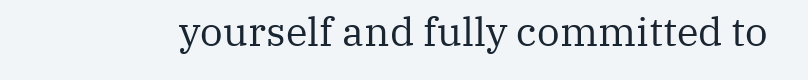yourself and fully committed to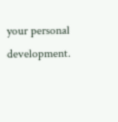your personal development.